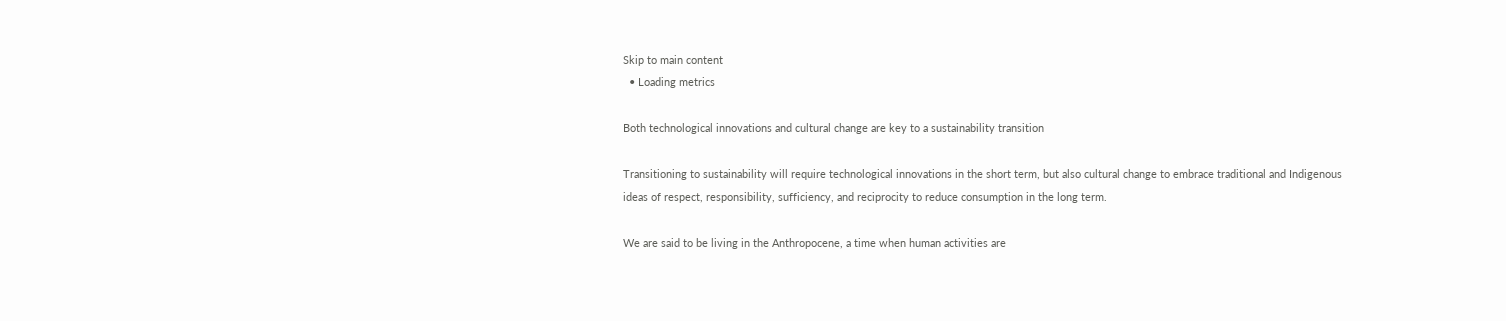Skip to main content
  • Loading metrics

Both technological innovations and cultural change are key to a sustainability transition

Transitioning to sustainability will require technological innovations in the short term, but also cultural change to embrace traditional and Indigenous ideas of respect, responsibility, sufficiency, and reciprocity to reduce consumption in the long term.

We are said to be living in the Anthropocene, a time when human activities are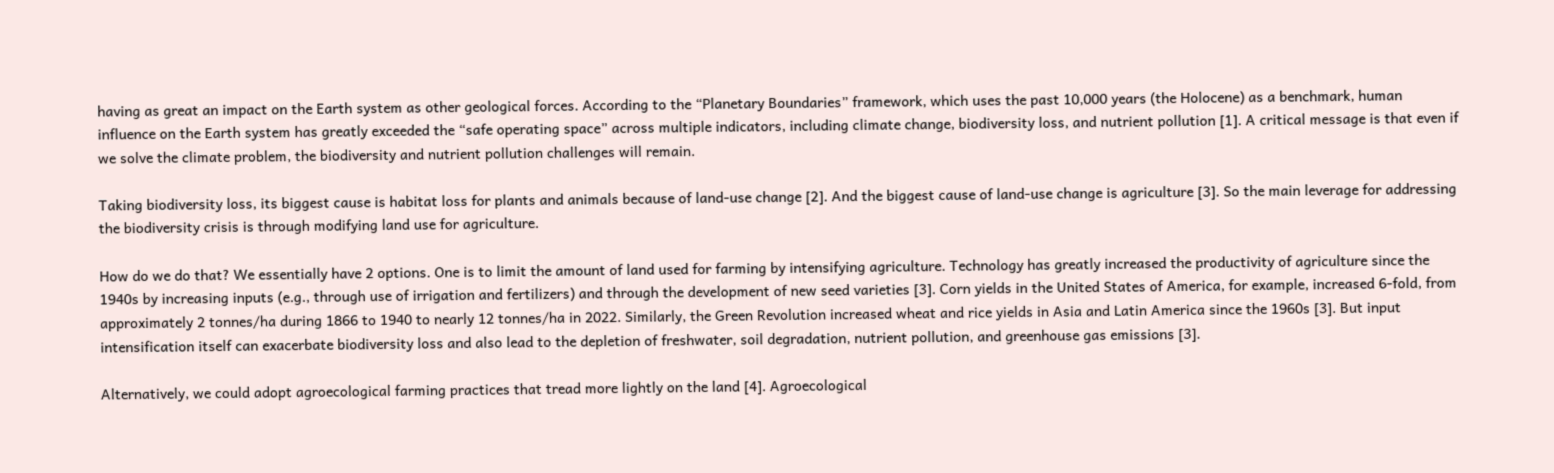having as great an impact on the Earth system as other geological forces. According to the “Planetary Boundaries” framework, which uses the past 10,000 years (the Holocene) as a benchmark, human influence on the Earth system has greatly exceeded the “safe operating space” across multiple indicators, including climate change, biodiversity loss, and nutrient pollution [1]. A critical message is that even if we solve the climate problem, the biodiversity and nutrient pollution challenges will remain.

Taking biodiversity loss, its biggest cause is habitat loss for plants and animals because of land-use change [2]. And the biggest cause of land-use change is agriculture [3]. So the main leverage for addressing the biodiversity crisis is through modifying land use for agriculture.

How do we do that? We essentially have 2 options. One is to limit the amount of land used for farming by intensifying agriculture. Technology has greatly increased the productivity of agriculture since the 1940s by increasing inputs (e.g., through use of irrigation and fertilizers) and through the development of new seed varieties [3]. Corn yields in the United States of America, for example, increased 6-fold, from approximately 2 tonnes/ha during 1866 to 1940 to nearly 12 tonnes/ha in 2022. Similarly, the Green Revolution increased wheat and rice yields in Asia and Latin America since the 1960s [3]. But input intensification itself can exacerbate biodiversity loss and also lead to the depletion of freshwater, soil degradation, nutrient pollution, and greenhouse gas emissions [3].

Alternatively, we could adopt agroecological farming practices that tread more lightly on the land [4]. Agroecological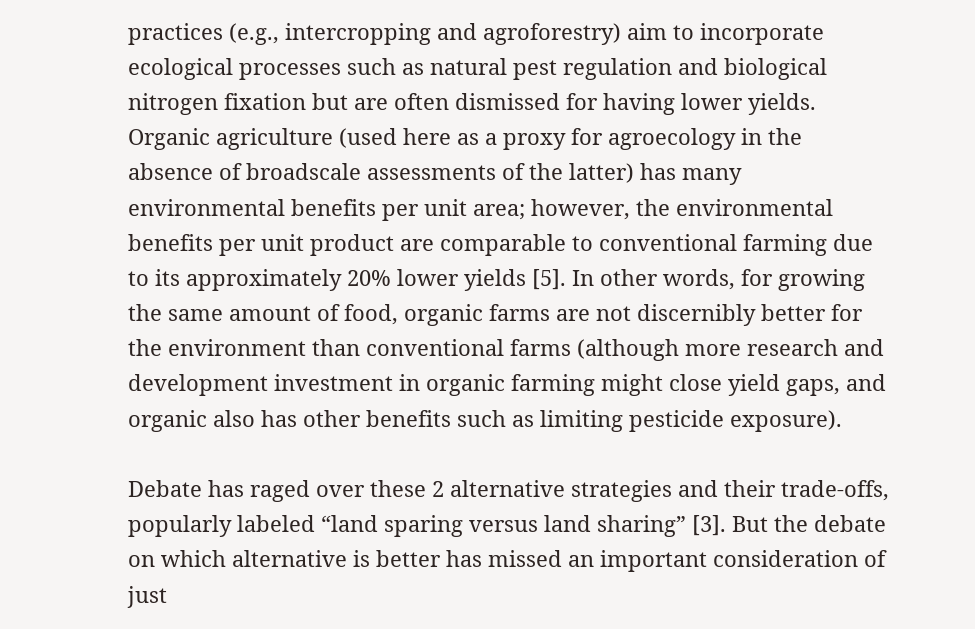practices (e.g., intercropping and agroforestry) aim to incorporate ecological processes such as natural pest regulation and biological nitrogen fixation but are often dismissed for having lower yields. Organic agriculture (used here as a proxy for agroecology in the absence of broadscale assessments of the latter) has many environmental benefits per unit area; however, the environmental benefits per unit product are comparable to conventional farming due to its approximately 20% lower yields [5]. In other words, for growing the same amount of food, organic farms are not discernibly better for the environment than conventional farms (although more research and development investment in organic farming might close yield gaps, and organic also has other benefits such as limiting pesticide exposure).

Debate has raged over these 2 alternative strategies and their trade-offs, popularly labeled “land sparing versus land sharing” [3]. But the debate on which alternative is better has missed an important consideration of just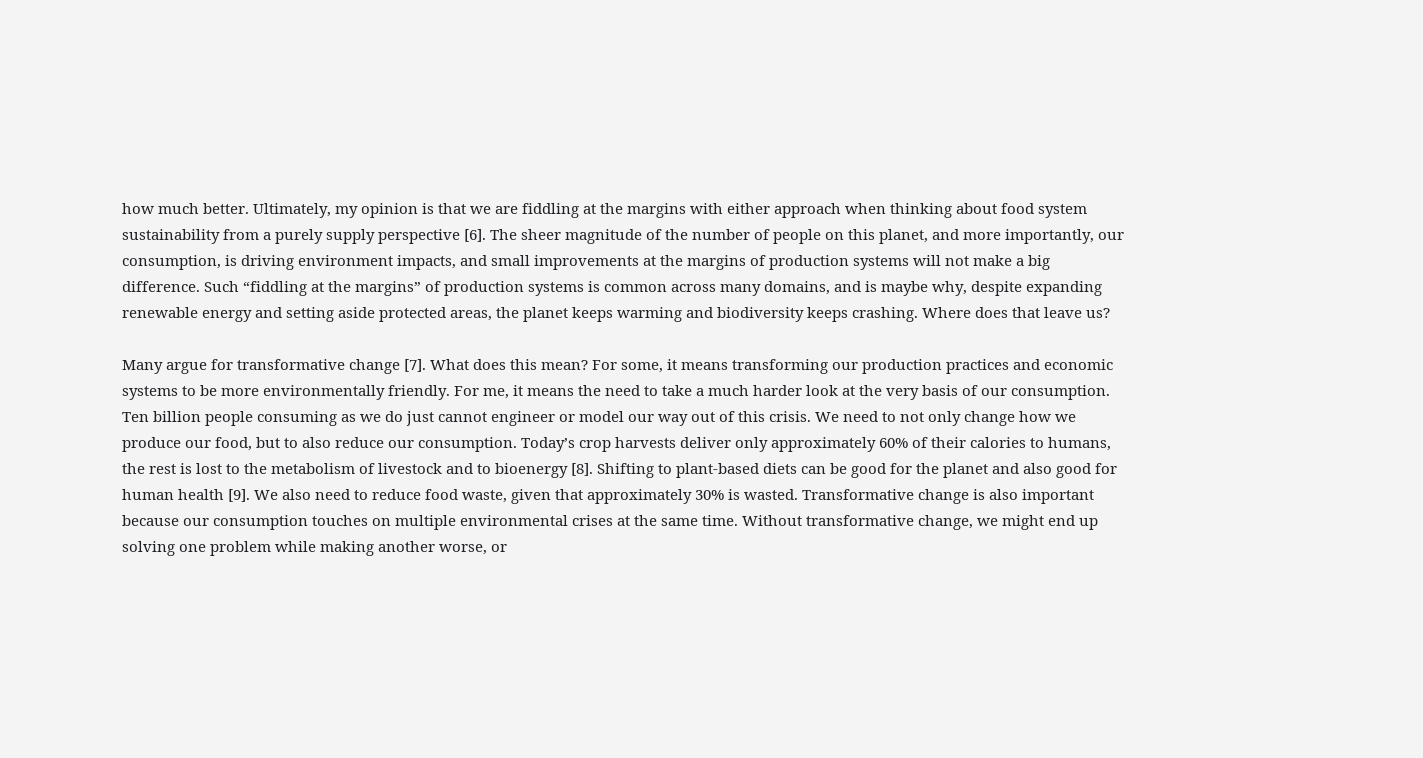how much better. Ultimately, my opinion is that we are fiddling at the margins with either approach when thinking about food system sustainability from a purely supply perspective [6]. The sheer magnitude of the number of people on this planet, and more importantly, our consumption, is driving environment impacts, and small improvements at the margins of production systems will not make a big difference. Such “fiddling at the margins” of production systems is common across many domains, and is maybe why, despite expanding renewable energy and setting aside protected areas, the planet keeps warming and biodiversity keeps crashing. Where does that leave us?

Many argue for transformative change [7]. What does this mean? For some, it means transforming our production practices and economic systems to be more environmentally friendly. For me, it means the need to take a much harder look at the very basis of our consumption. Ten billion people consuming as we do just cannot engineer or model our way out of this crisis. We need to not only change how we produce our food, but to also reduce our consumption. Today’s crop harvests deliver only approximately 60% of their calories to humans, the rest is lost to the metabolism of livestock and to bioenergy [8]. Shifting to plant-based diets can be good for the planet and also good for human health [9]. We also need to reduce food waste, given that approximately 30% is wasted. Transformative change is also important because our consumption touches on multiple environmental crises at the same time. Without transformative change, we might end up solving one problem while making another worse, or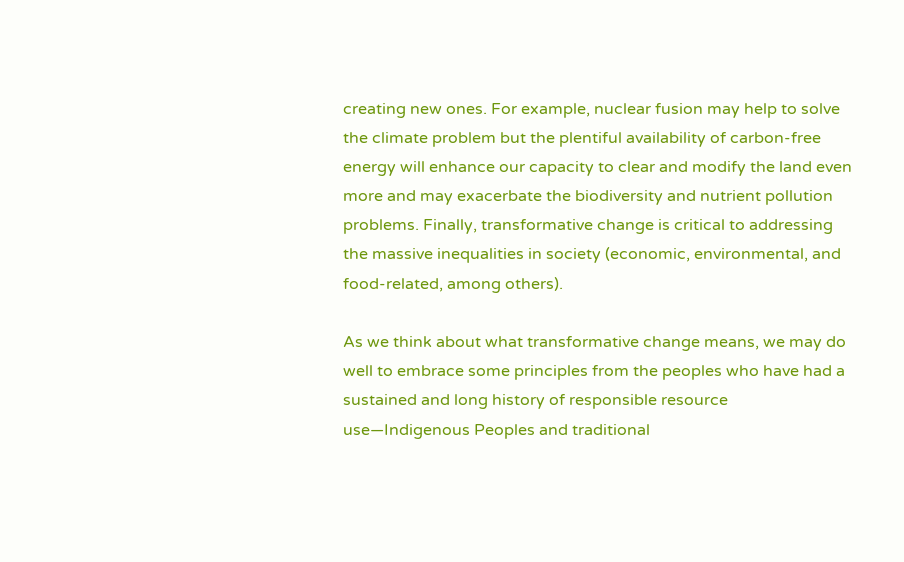creating new ones. For example, nuclear fusion may help to solve the climate problem but the plentiful availability of carbon-free energy will enhance our capacity to clear and modify the land even more and may exacerbate the biodiversity and nutrient pollution problems. Finally, transformative change is critical to addressing the massive inequalities in society (economic, environmental, and food-related, among others).

As we think about what transformative change means, we may do well to embrace some principles from the peoples who have had a sustained and long history of responsible resource use—Indigenous Peoples and traditional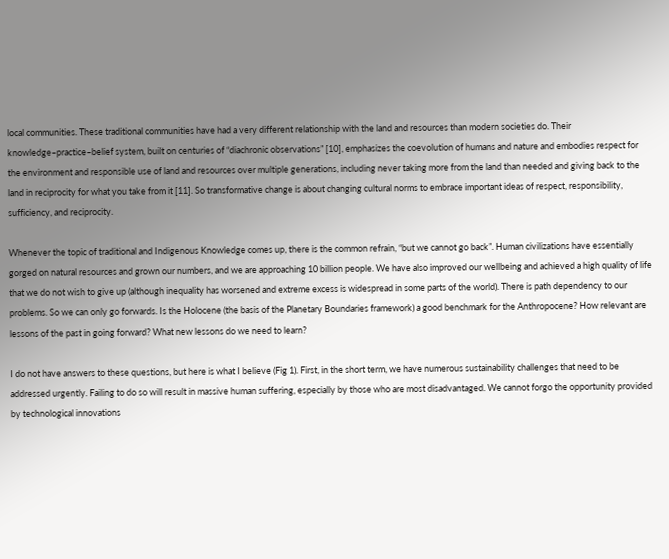local communities. These traditional communities have had a very different relationship with the land and resources than modern societies do. Their knowledge–practice–belief system, built on centuries of “diachronic observations” [10], emphasizes the coevolution of humans and nature and embodies respect for the environment and responsible use of land and resources over multiple generations, including never taking more from the land than needed and giving back to the land in reciprocity for what you take from it [11]. So transformative change is about changing cultural norms to embrace important ideas of respect, responsibility, sufficiency, and reciprocity.

Whenever the topic of traditional and Indigenous Knowledge comes up, there is the common refrain, “but we cannot go back”. Human civilizations have essentially gorged on natural resources and grown our numbers, and we are approaching 10 billion people. We have also improved our wellbeing and achieved a high quality of life that we do not wish to give up (although inequality has worsened and extreme excess is widespread in some parts of the world). There is path dependency to our problems. So we can only go forwards. Is the Holocene (the basis of the Planetary Boundaries framework) a good benchmark for the Anthropocene? How relevant are lessons of the past in going forward? What new lessons do we need to learn?

I do not have answers to these questions, but here is what I believe (Fig 1). First, in the short term, we have numerous sustainability challenges that need to be addressed urgently. Failing to do so will result in massive human suffering, especially by those who are most disadvantaged. We cannot forgo the opportunity provided by technological innovations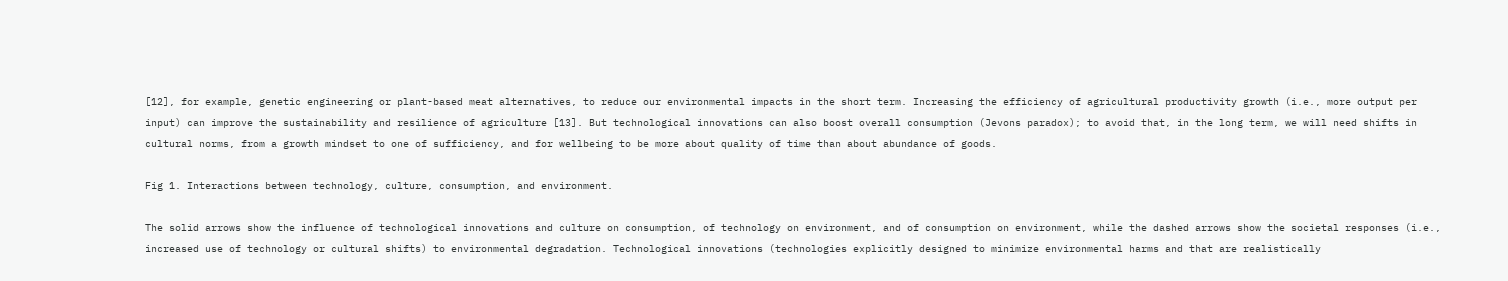[12], for example, genetic engineering or plant-based meat alternatives, to reduce our environmental impacts in the short term. Increasing the efficiency of agricultural productivity growth (i.e., more output per input) can improve the sustainability and resilience of agriculture [13]. But technological innovations can also boost overall consumption (Jevons paradox); to avoid that, in the long term, we will need shifts in cultural norms, from a growth mindset to one of sufficiency, and for wellbeing to be more about quality of time than about abundance of goods.

Fig 1. Interactions between technology, culture, consumption, and environment.

The solid arrows show the influence of technological innovations and culture on consumption, of technology on environment, and of consumption on environment, while the dashed arrows show the societal responses (i.e., increased use of technology or cultural shifts) to environmental degradation. Technological innovations (technologies explicitly designed to minimize environmental harms and that are realistically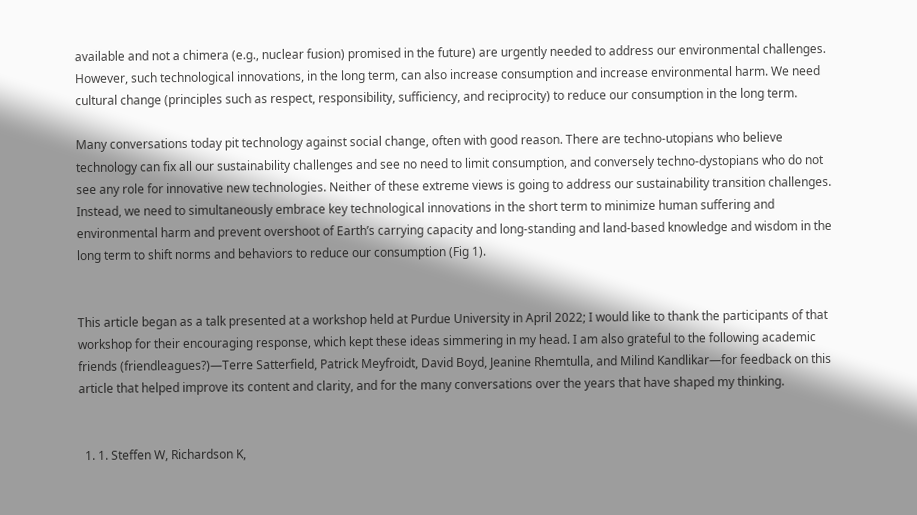available and not a chimera (e.g., nuclear fusion) promised in the future) are urgently needed to address our environmental challenges. However, such technological innovations, in the long term, can also increase consumption and increase environmental harm. We need cultural change (principles such as respect, responsibility, sufficiency, and reciprocity) to reduce our consumption in the long term.

Many conversations today pit technology against social change, often with good reason. There are techno-utopians who believe technology can fix all our sustainability challenges and see no need to limit consumption, and conversely techno-dystopians who do not see any role for innovative new technologies. Neither of these extreme views is going to address our sustainability transition challenges. Instead, we need to simultaneously embrace key technological innovations in the short term to minimize human suffering and environmental harm and prevent overshoot of Earth’s carrying capacity and long-standing and land-based knowledge and wisdom in the long term to shift norms and behaviors to reduce our consumption (Fig 1).


This article began as a talk presented at a workshop held at Purdue University in April 2022; I would like to thank the participants of that workshop for their encouraging response, which kept these ideas simmering in my head. I am also grateful to the following academic friends (friendleagues?)—Terre Satterfield, Patrick Meyfroidt, David Boyd, Jeanine Rhemtulla, and Milind Kandlikar—for feedback on this article that helped improve its content and clarity, and for the many conversations over the years that have shaped my thinking.


  1. 1. Steffen W, Richardson K,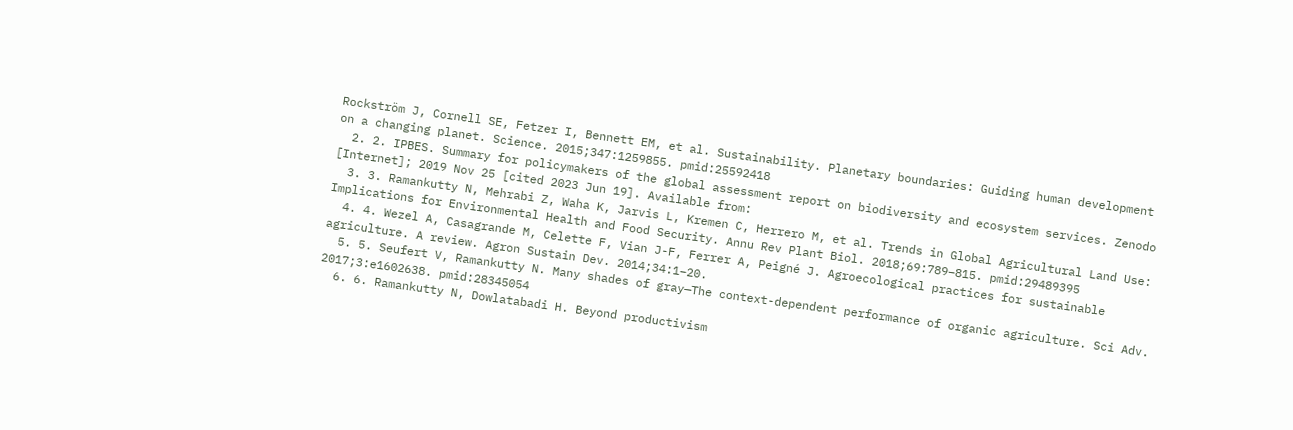Rockström J, Cornell SE, Fetzer I, Bennett EM, et al. Sustainability. Planetary boundaries: Guiding human development on a changing planet. Science. 2015;347:1259855. pmid:25592418
  2. 2. IPBES. Summary for policymakers of the global assessment report on biodiversity and ecosystem services. Zenodo [Internet]; 2019 Nov 25 [cited 2023 Jun 19]. Available from:
  3. 3. Ramankutty N, Mehrabi Z, Waha K, Jarvis L, Kremen C, Herrero M, et al. Trends in Global Agricultural Land Use: Implications for Environmental Health and Food Security. Annu Rev Plant Biol. 2018;69:789–815. pmid:29489395
  4. 4. Wezel A, Casagrande M, Celette F, Vian J-F, Ferrer A, Peigné J. Agroecological practices for sustainable agriculture. A review. Agron Sustain Dev. 2014;34:1–20.
  5. 5. Seufert V, Ramankutty N. Many shades of gray—The context-dependent performance of organic agriculture. Sci Adv. 2017;3:e1602638. pmid:28345054
  6. 6. Ramankutty N, Dowlatabadi H. Beyond productivism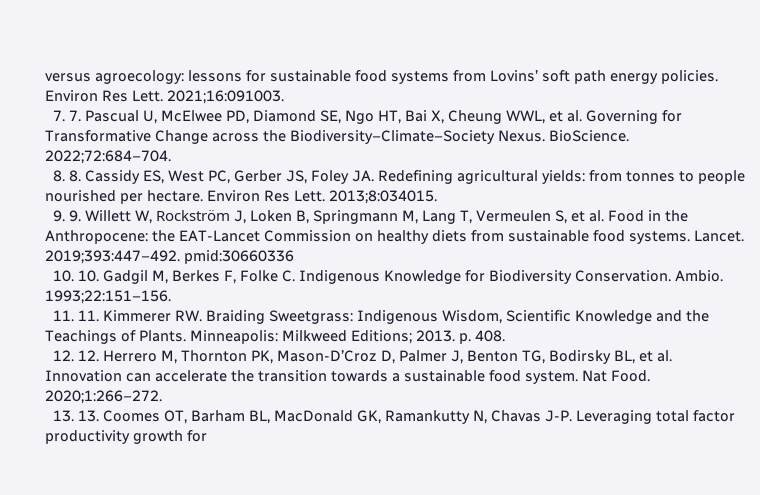versus agroecology: lessons for sustainable food systems from Lovins’ soft path energy policies. Environ Res Lett. 2021;16:091003.
  7. 7. Pascual U, McElwee PD, Diamond SE, Ngo HT, Bai X, Cheung WWL, et al. Governing for Transformative Change across the Biodiversity–Climate–Society Nexus. BioScience. 2022;72:684–704.
  8. 8. Cassidy ES, West PC, Gerber JS, Foley JA. Redefining agricultural yields: from tonnes to people nourished per hectare. Environ Res Lett. 2013;8:034015.
  9. 9. Willett W, Rockström J, Loken B, Springmann M, Lang T, Vermeulen S, et al. Food in the Anthropocene: the EAT-Lancet Commission on healthy diets from sustainable food systems. Lancet. 2019;393:447–492. pmid:30660336
  10. 10. Gadgil M, Berkes F, Folke C. Indigenous Knowledge for Biodiversity Conservation. Ambio. 1993;22:151–156.
  11. 11. Kimmerer RW. Braiding Sweetgrass: Indigenous Wisdom, Scientific Knowledge and the Teachings of Plants. Minneapolis: Milkweed Editions; 2013. p. 408.
  12. 12. Herrero M, Thornton PK, Mason-D’Croz D, Palmer J, Benton TG, Bodirsky BL, et al. Innovation can accelerate the transition towards a sustainable food system. Nat Food. 2020;1:266–272.
  13. 13. Coomes OT, Barham BL, MacDonald GK, Ramankutty N, Chavas J-P. Leveraging total factor productivity growth for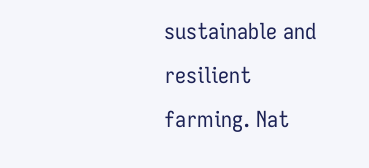sustainable and resilient farming. Nat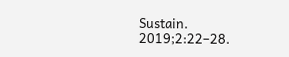Sustain. 2019;2:22–28.